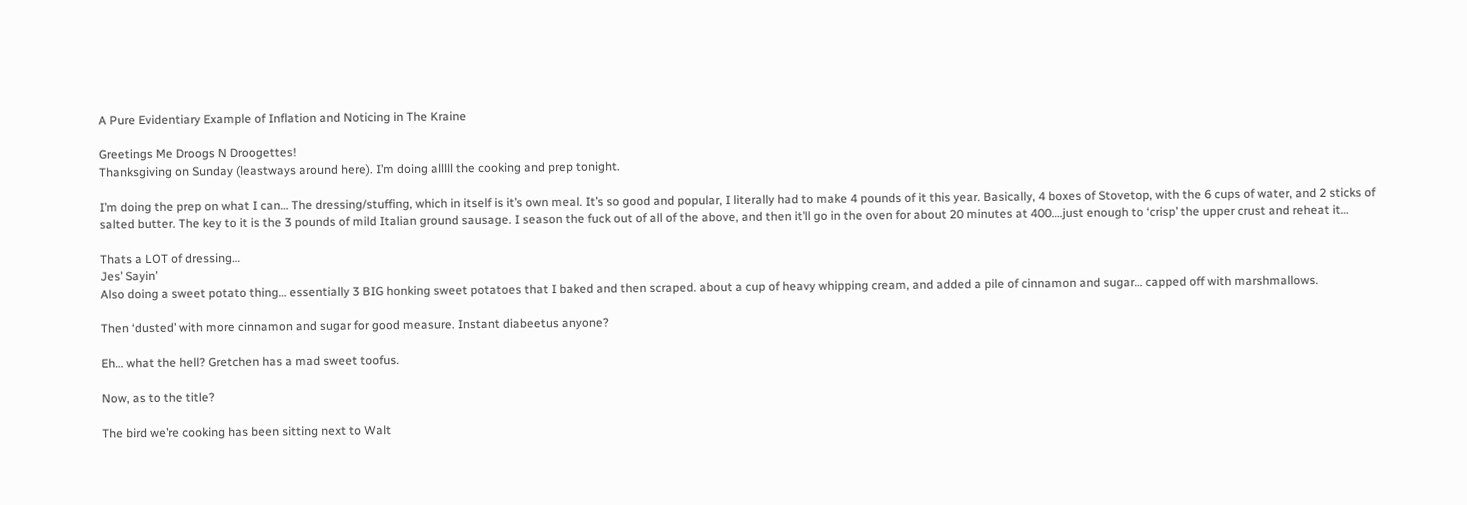A Pure Evidentiary Example of Inflation and Noticing in The Kraine

Greetings Me Droogs N Droogettes!
Thanksgiving on Sunday (leastways around here). I’m doing alllll the cooking and prep tonight.

I’m doing the prep on what I can… The dressing/stuffing, which in itself is it’s own meal. It’s so good and popular, I literally had to make 4 pounds of it this year. Basically, 4 boxes of Stovetop, with the 6 cups of water, and 2 sticks of salted butter. The key to it is the 3 pounds of mild Italian ground sausage. I season the fuck out of all of the above, and then it’ll go in the oven for about 20 minutes at 400….just enough to ‘crisp’ the upper crust and reheat it…

Thats a LOT of dressing…
Jes’ Sayin’
Also doing a sweet potato thing… essentially 3 BIG honking sweet potatoes that I baked and then scraped. about a cup of heavy whipping cream, and added a pile of cinnamon and sugar… capped off with marshmallows.

Then ‘dusted’ with more cinnamon and sugar for good measure. Instant diabeetus anyone?

Eh… what the hell? Gretchen has a mad sweet toofus.

Now, as to the title?

The bird we’re cooking has been sitting next to Walt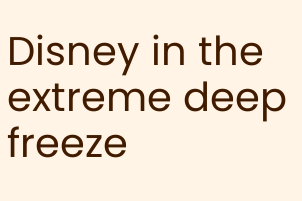Disney in the extreme deep freeze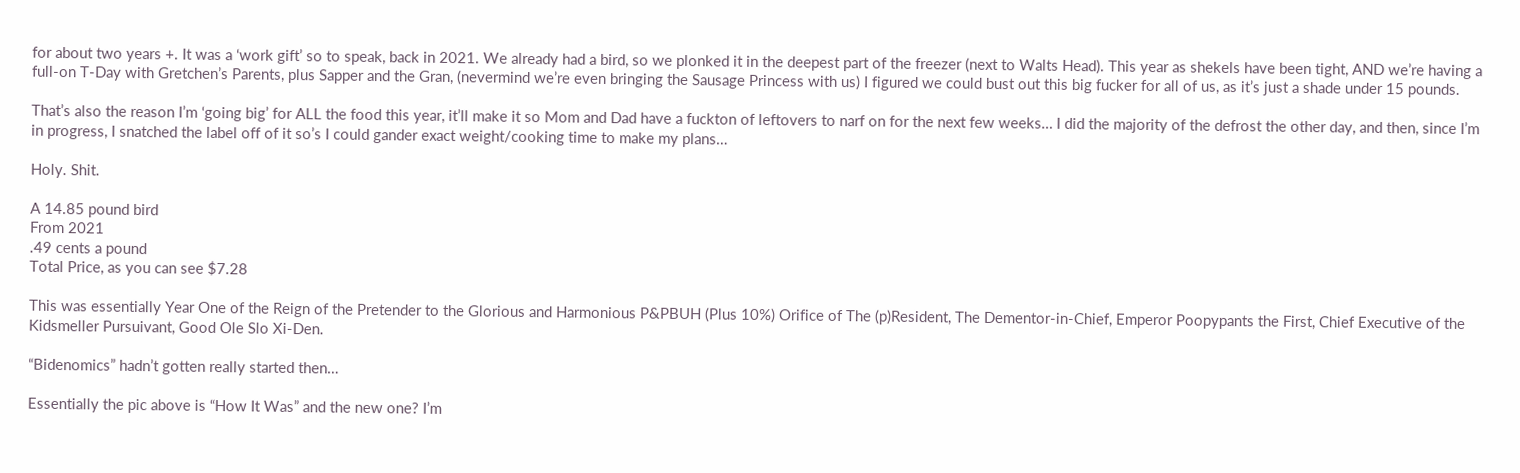for about two years +. It was a ‘work gift’ so to speak, back in 2021. We already had a bird, so we plonked it in the deepest part of the freezer (next to Walts Head). This year as shekels have been tight, AND we’re having a full-on T-Day with Gretchen’s Parents, plus Sapper and the Gran, (nevermind we’re even bringing the Sausage Princess with us) I figured we could bust out this big fucker for all of us, as it’s just a shade under 15 pounds.

That’s also the reason I’m ‘going big’ for ALL the food this year, it’ll make it so Mom and Dad have a fuckton of leftovers to narf on for the next few weeks… I did the majority of the defrost the other day, and then, since I’m in progress, I snatched the label off of it so’s I could gander exact weight/cooking time to make my plans…

Holy. Shit.

A 14.85 pound bird
From 2021
.49 cents a pound
Total Price, as you can see $7.28

This was essentially Year One of the Reign of the Pretender to the Glorious and Harmonious P&PBUH (Plus 10%) Orifice of The (p)Resident, The Dementor-in-Chief, Emperor Poopypants the First, Chief Executive of the Kidsmeller Pursuivant, Good Ole Slo Xi-Den.

“Bidenomics” hadn’t gotten really started then…

Essentially the pic above is “How It Was” and the new one? I’m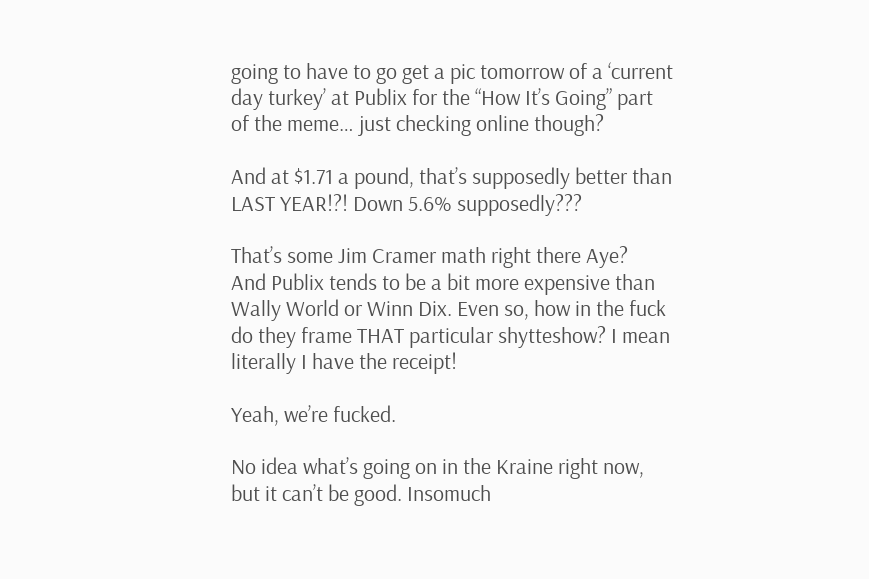going to have to go get a pic tomorrow of a ‘current day turkey’ at Publix for the “How It’s Going” part of the meme… just checking online though?

And at $1.71 a pound, that’s supposedly better than LAST YEAR!?! Down 5.6% supposedly???

That’s some Jim Cramer math right there Aye?
And Publix tends to be a bit more expensive than Wally World or Winn Dix. Even so, how in the fuck do they frame THAT particular shytteshow? I mean literally I have the receipt!

Yeah, we’re fucked.

No idea what’s going on in the Kraine right now, but it can’t be good. Insomuch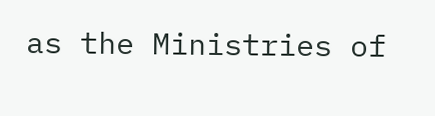as the Ministries of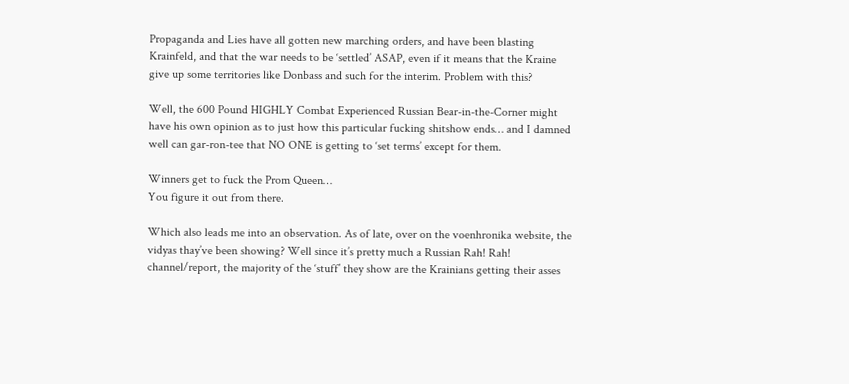Propaganda and Lies have all gotten new marching orders, and have been blasting Krainfeld, and that the war needs to be ‘settled’ ASAP, even if it means that the Kraine give up some territories like Donbass and such for the interim. Problem with this?

Well, the 600 Pound HIGHLY Combat Experienced Russian Bear-in-the-Corner might have his own opinion as to just how this particular fucking shitshow ends… and I damned well can gar-ron-tee that NO ONE is getting to ‘set terms’ except for them.

Winners get to fuck the Prom Queen…
You figure it out from there.

Which also leads me into an observation. As of late, over on the voenhronika website, the vidyas thay’ve been showing? Well since it’s pretty much a Russian Rah! Rah! channel/report, the majority of the ‘stuff’ they show are the Krainians getting their asses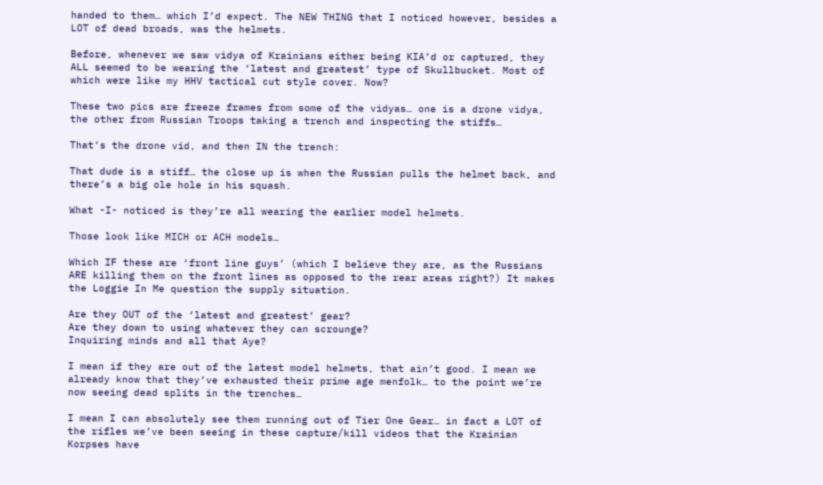handed to them… which I’d expect. The NEW THING that I noticed however, besides a LOT of dead broads, was the helmets.

Before, whenever we saw vidya of Krainians either being KIA’d or captured, they ALL seemed to be wearing the ‘latest and greatest’ type of Skullbucket. Most of which were like my HHV tactical cut style cover. Now?

These two pics are freeze frames from some of the vidyas… one is a drone vidya, the other from Russian Troops taking a trench and inspecting the stiffs…

That’s the drone vid, and then IN the trench:

That dude is a stiff… the close up is when the Russian pulls the helmet back, and there’s a big ole hole in his squash.

What -I- noticed is they’re all wearing the earlier model helmets.

Those look like MICH or ACH models…

Which IF these are ‘front line guys’ (which I believe they are, as the Russians ARE killing them on the front lines as opposed to the rear areas right?) It makes the Loggie In Me question the supply situation.

Are they OUT of the ‘latest and greatest’ gear?
Are they down to using whatever they can scrounge?
Inquiring minds and all that Aye?

I mean if they are out of the latest model helmets, that ain’t good. I mean we already know that they’ve exhausted their prime age menfolk… to the point we’re now seeing dead splits in the trenches…

I mean I can absolutely see them running out of Tier One Gear… in fact a LOT of the rifles we’ve been seeing in these capture/kill videos that the Krainian Korpses have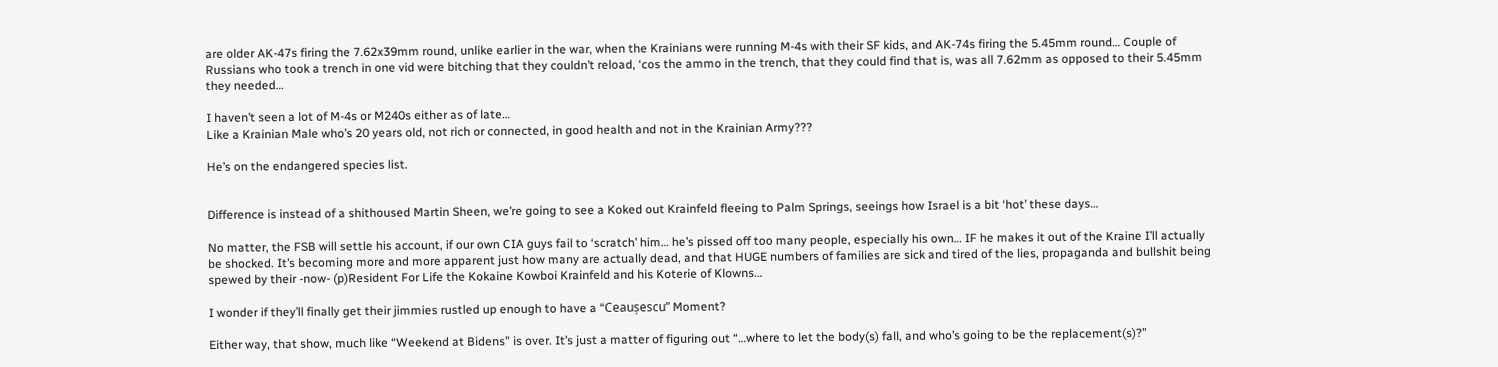are older AK-47s firing the 7.62x39mm round, unlike earlier in the war, when the Krainians were running M-4s with their SF kids, and AK-74s firing the 5.45mm round… Couple of Russians who took a trench in one vid were bitching that they couldn’t reload, ‘cos the ammo in the trench, that they could find that is, was all 7.62mm as opposed to their 5.45mm they needed…

I haven’t seen a lot of M-4s or M240s either as of late…
Like a Krainian Male who’s 20 years old, not rich or connected, in good health and not in the Krainian Army???

He’s on the endangered species list.


Difference is instead of a shithoused Martin Sheen, we’re going to see a Koked out Krainfeld fleeing to Palm Springs, seeings how Israel is a bit ‘hot’ these days…

No matter, the FSB will settle his account, if our own CIA guys fail to ‘scratch’ him… he’s pissed off too many people, especially his own… IF he makes it out of the Kraine I’ll actually be shocked. It’s becoming more and more apparent just how many are actually dead, and that HUGE numbers of families are sick and tired of the lies, propaganda and bullshit being spewed by their -now- (p)Resident For Life the Kokaine Kowboi Krainfeld and his Koterie of Klowns…

I wonder if they’ll finally get their jimmies rustled up enough to have a “Ceaușescu” Moment?

Either way, that show, much like “Weekend at Bidens” is over. It’s just a matter of figuring out “…where to let the body(s) fall, and who’s going to be the replacement(s)?”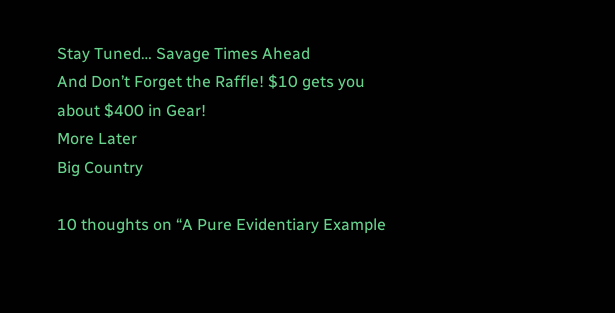Stay Tuned… Savage Times Ahead
And Don’t Forget the Raffle! $10 gets you about $400 in Gear!
More Later
Big Country

10 thoughts on “A Pure Evidentiary Example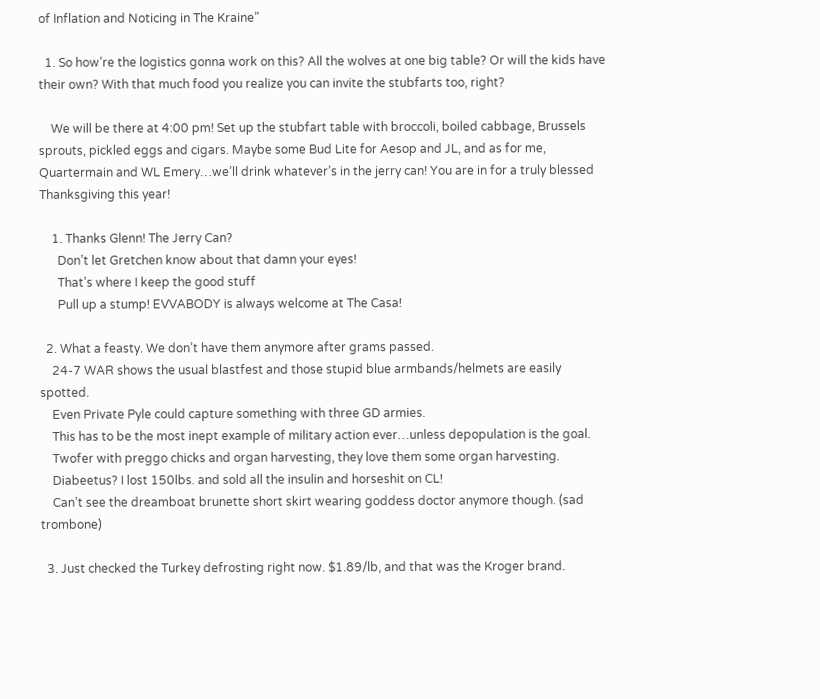of Inflation and Noticing in The Kraine”

  1. So how’re the logistics gonna work on this? All the wolves at one big table? Or will the kids have their own? With that much food you realize you can invite the stubfarts too, right?

    We will be there at 4:00 pm! Set up the stubfart table with broccoli, boiled cabbage, Brussels sprouts, pickled eggs and cigars. Maybe some Bud Lite for Aesop and JL, and as for me, Quartermain and WL Emery…we’ll drink whatever’s in the jerry can! You are in for a truly blessed Thanksgiving this year!

    1. Thanks Glenn! The Jerry Can?
      Don’t let Gretchen know about that damn your eyes!
      That’s where I keep the good stuff
      Pull up a stump! EVVABODY is always welcome at The Casa!

  2. What a feasty. We don’t have them anymore after grams passed.
    24-7 WAR shows the usual blastfest and those stupid blue armbands/helmets are easily spotted.
    Even Private Pyle could capture something with three GD armies.
    This has to be the most inept example of military action ever…unless depopulation is the goal.
    Twofer with preggo chicks and organ harvesting, they love them some organ harvesting.
    Diabeetus? I lost 150lbs. and sold all the insulin and horseshit on CL!
    Can’t see the dreamboat brunette short skirt wearing goddess doctor anymore though. (sad trombone)

  3. Just checked the Turkey defrosting right now. $1.89/lb, and that was the Kroger brand.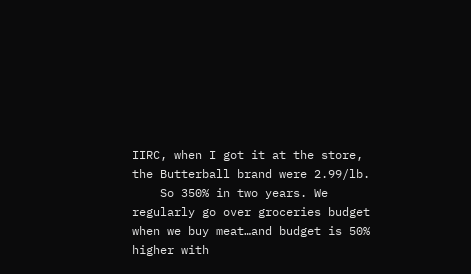IIRC, when I got it at the store, the Butterball brand were 2.99/lb.
    So 350% in two years. We regularly go over groceries budget when we buy meat…and budget is 50% higher with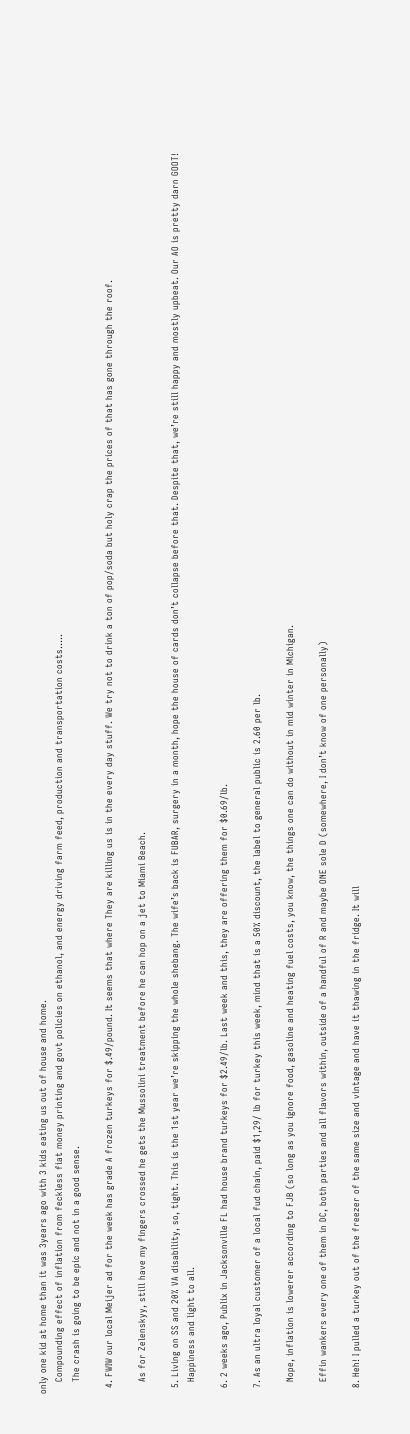only one kid at home than it was 3years ago with 3 kids eating us out of house and home.
    Compounding effect of inflation from feckless fiat money printing and govt policies on ethanol, and energy driving farm feed, production and transportation costs…..
    The crash is going to be epic and not in a good sense.

  4. FWIW our local Meijer ad for the week has grade A frozen turkeys for $.49/pound. It seems that where They are killing us is in the every day stuff. We try not to drink a ton of pop/soda but holy crap the prices of that has gone through the roof.

    As for Zelenskyy, still have my fingers crossed he gets the Mussolini treatment before he can hop on a jet to Miami Beach.

  5. Living on SS and 20% VA disability, so, tight. This is the 1st year we’re skipping the whole shebang. The wife’s back is FUBAR, surgery in a month, hope the house of cards don’t collapse before that. Despite that, we’re still happy and mostly upbeat. Our AO is pretty darn GOOT!
    Happiness and light to all.

  6. 2 weeks ago, Publix in Jacksonville FL had house brand turkeys for $2.49/lb. Last week and this, they are offering them for $0.69/lb.

  7. As an ultra loyal customer of a local fud chain, paid $1,29/ lb for turkey this week, mind that is a 50% discount, the label to general public is 2.60 per lb.

    Nope, inflation is lowerer according to FJB (so long as you ignore food, gasoline and heating fuel costs, you know, the things one can do without in mid winter in Michigan.

    Effin wankers every one of them in DC, both parties and all flavors within, outside of a handful of R and maybe ONE sole D (somewhere, I don’t know of one personally)

  8. Heh! I pulled a turkey out of the freezer of the same size and vintage and have it thawing in the fridge. It will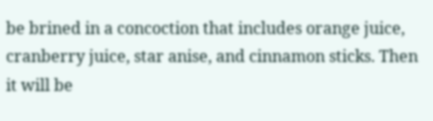be brined in a concoction that includes orange juice, cranberry juice, star anise, and cinnamon sticks. Then it will be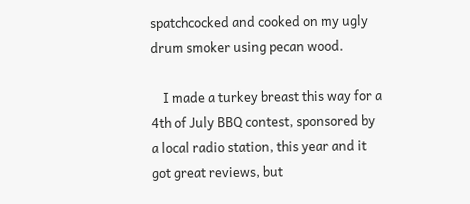spatchcocked and cooked on my ugly drum smoker using pecan wood.

    I made a turkey breast this way for a 4th of July BBQ contest, sponsored by a local radio station, this year and it got great reviews, but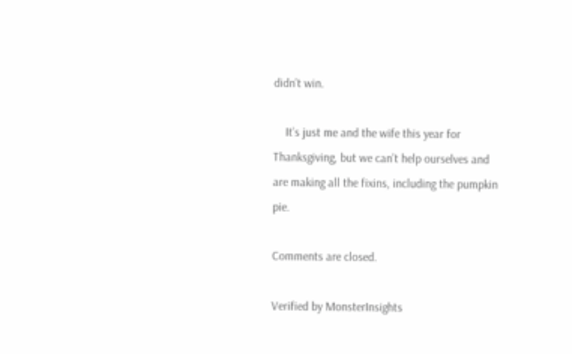didn’t win.

    It’s just me and the wife this year for Thanksgiving, but we can’t help ourselves and are making all the fixins, including the pumpkin pie.

Comments are closed.

Verified by MonsterInsights